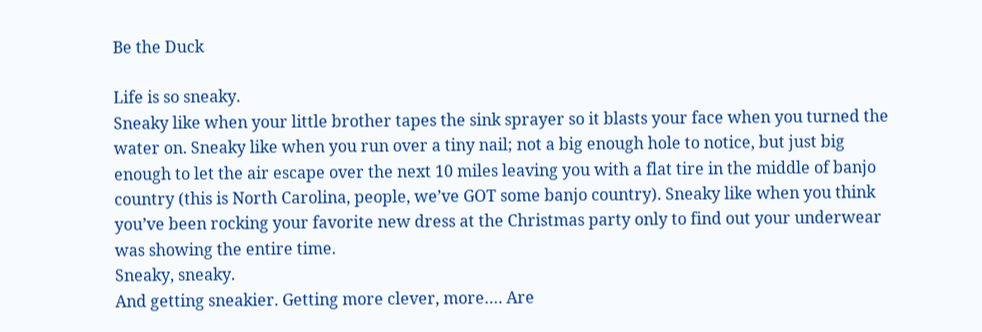Be the Duck

Life is so sneaky.
Sneaky like when your little brother tapes the sink sprayer so it blasts your face when you turned the water on. Sneaky like when you run over a tiny nail; not a big enough hole to notice, but just big enough to let the air escape over the next 10 miles leaving you with a flat tire in the middle of banjo country (this is North Carolina, people, we’ve GOT some banjo country). Sneaky like when you think you’ve been rocking your favorite new dress at the Christmas party only to find out your underwear was showing the entire time.
Sneaky, sneaky.
And getting sneakier. Getting more clever, more…. Are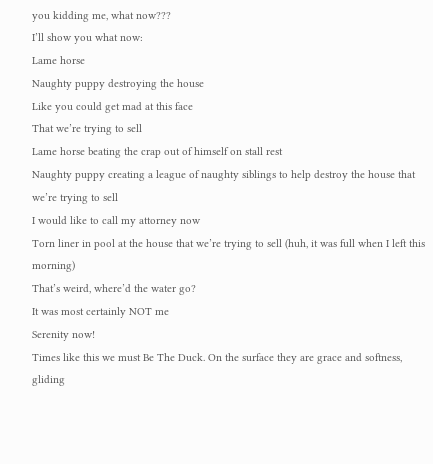you kidding me, what now???
I’ll show you what now:
Lame horse
Naughty puppy destroying the house
Like you could get mad at this face
That we’re trying to sell
Lame horse beating the crap out of himself on stall rest
Naughty puppy creating a league of naughty siblings to help destroy the house that we’re trying to sell
I would like to call my attorney now
Torn liner in pool at the house that we’re trying to sell (huh, it was full when I left this morning)
That’s weird, where’d the water go?
It was most certainly NOT me
Serenity now!
Times like this we must Be The Duck. On the surface they are grace and softness, gliding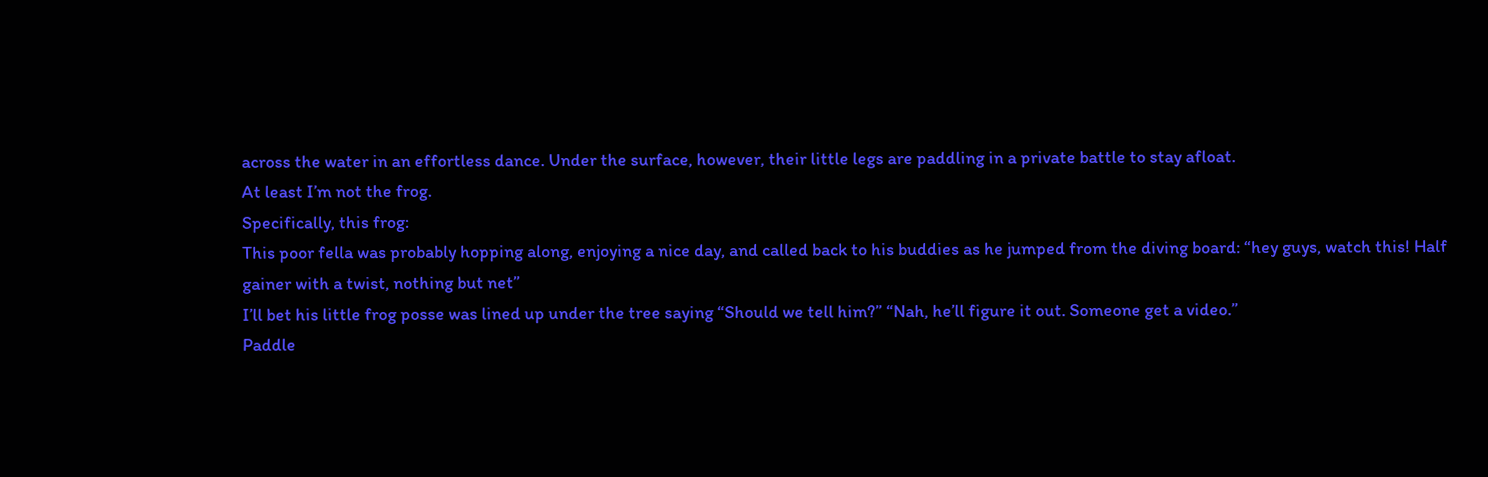across the water in an effortless dance. Under the surface, however, their little legs are paddling in a private battle to stay afloat.
At least I’m not the frog.
Specifically, this frog:
This poor fella was probably hopping along, enjoying a nice day, and called back to his buddies as he jumped from the diving board: “hey guys, watch this! Half gainer with a twist, nothing but net”
I’ll bet his little frog posse was lined up under the tree saying “Should we tell him?” “Nah, he’ll figure it out. Someone get a video.”
Paddle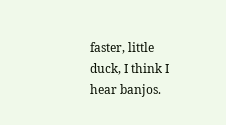faster, little duck, I think I hear banjos.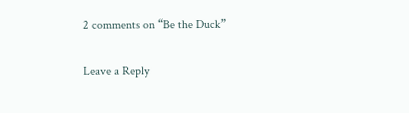2 comments on “Be the Duck”

Leave a Reply